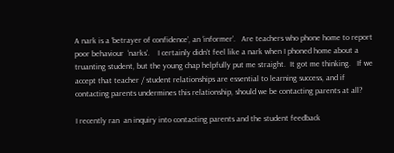A nark is a ‘betrayer of confidence’, an ‘informer’.   Are teachers who phone home to report poor behaviour  ‘narks’.    I certainly didn’t feel like a nark when I phoned home about a truanting student, but the young chap helpfully put me straight.  It got me thinking.   If we accept that teacher / student relationships are essential to learning success, and if contacting parents undermines this relationship, should we be contacting parents at all?

I recently ran  an inquiry into contacting parents and the student feedback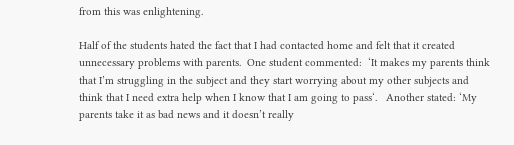from this was enlightening.

Half of the students hated the fact that I had contacted home and felt that it created unnecessary problems with parents.  One student commented:  ‘It makes my parents think that I’m struggling in the subject and they start worrying about my other subjects and think that I need extra help when I know that I am going to pass‘.   Another stated: ‘My parents take it as bad news and it doesn’t really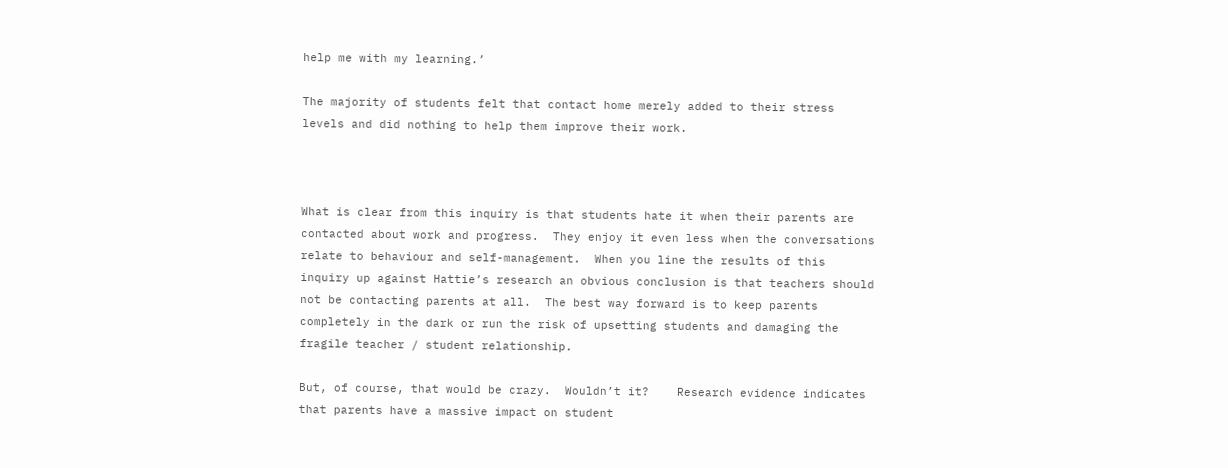help me with my learning.’

The majority of students felt that contact home merely added to their stress levels and did nothing to help them improve their work.



What is clear from this inquiry is that students hate it when their parents are contacted about work and progress.  They enjoy it even less when the conversations relate to behaviour and self-management.  When you line the results of this inquiry up against Hattie’s research an obvious conclusion is that teachers should not be contacting parents at all.  The best way forward is to keep parents completely in the dark or run the risk of upsetting students and damaging the fragile teacher / student relationship.

But, of course, that would be crazy.  Wouldn’t it?    Research evidence indicates that parents have a massive impact on student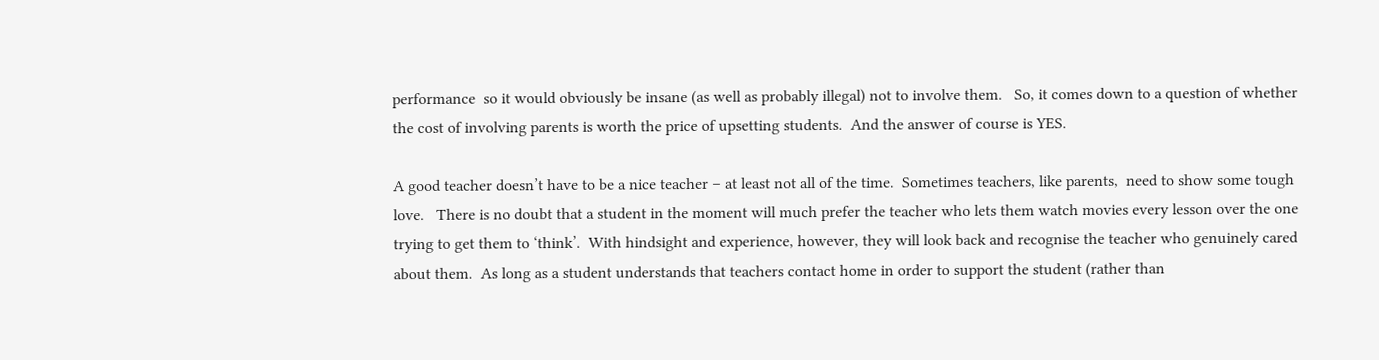performance  so it would obviously be insane (as well as probably illegal) not to involve them.   So, it comes down to a question of whether the cost of involving parents is worth the price of upsetting students.  And the answer of course is YES.

A good teacher doesn’t have to be a nice teacher – at least not all of the time.  Sometimes teachers, like parents,  need to show some tough love.   There is no doubt that a student in the moment will much prefer the teacher who lets them watch movies every lesson over the one trying to get them to ‘think’.  With hindsight and experience, however, they will look back and recognise the teacher who genuinely cared about them.  As long as a student understands that teachers contact home in order to support the student (rather than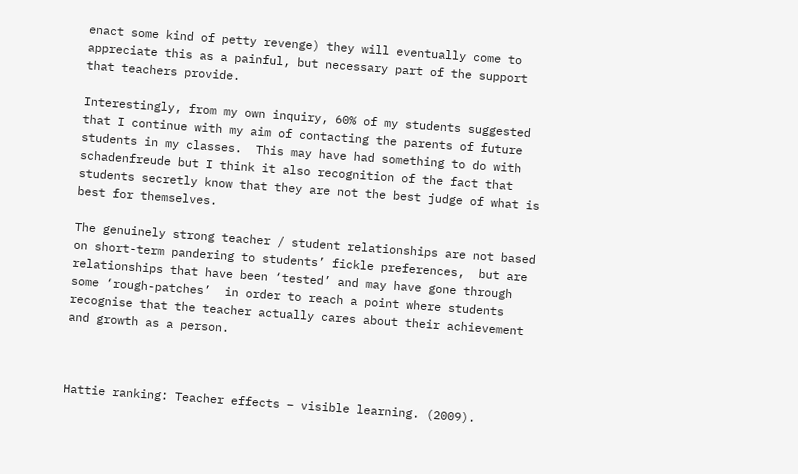enact some kind of petty revenge) they will eventually come to appreciate this as a painful, but necessary part of the support that teachers provide.

Interestingly, from my own inquiry, 60% of my students suggested that I continue with my aim of contacting the parents of future students in my classes.  This may have had something to do with schadenfreude but I think it also recognition of the fact that students secretly know that they are not the best judge of what is best for themselves.

The genuinely strong teacher / student relationships are not based on short-term pandering to students’ fickle preferences,  but are relationships that have been ‘tested’ and may have gone through some ‘rough-patches’  in order to reach a point where students recognise that the teacher actually cares about their achievement and growth as a person.



Hattie ranking: Teacher effects – visible learning. (2009).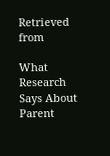Retrieved from

What Research Says About Parent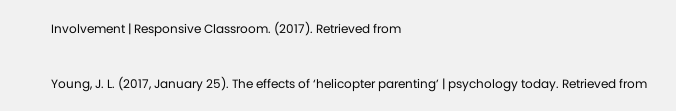Involvement | Responsive Classroom. (2017). Retrieved from

Young, J. L. (2017, January 25). The effects of ‘helicopter parenting’ | psychology today. Retrieved from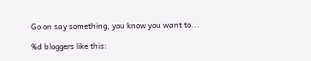Go on say something, you know you want to...

%d bloggers like this: